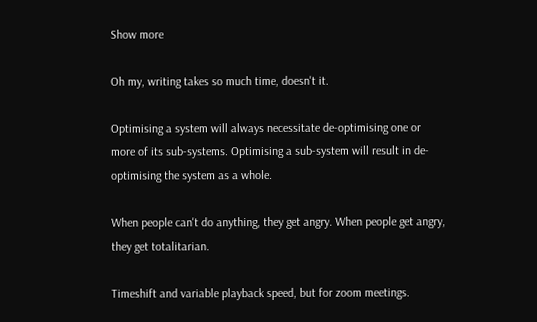Show more

Oh my, writing takes so much time, doesn't it.

Optimising a system will always necessitate de-optimising one or more of its sub-systems. Optimising a sub-system will result in de-optimising the system as a whole.

When people can't do anything, they get angry. When people get angry, they get totalitarian.

Timeshift and variable playback speed, but for zoom meetings.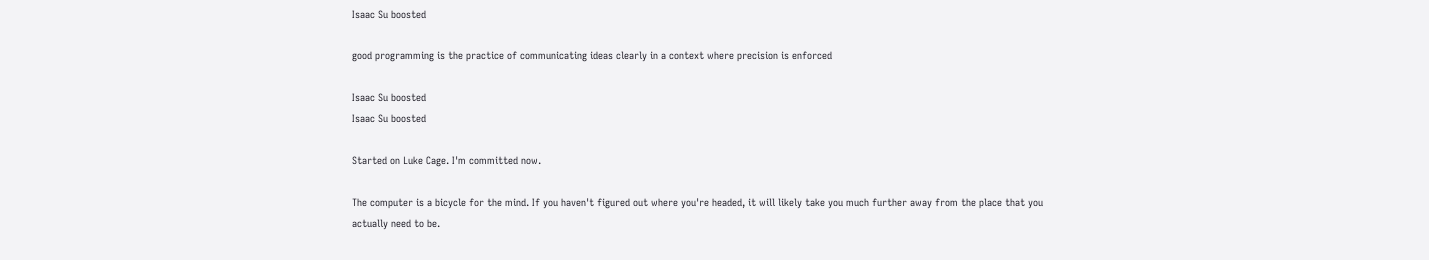Isaac Su boosted

good programming is the practice of communicating ideas clearly in a context where precision is enforced

Isaac Su boosted
Isaac Su boosted

Started on Luke Cage. I'm committed now.

The computer is a bicycle for the mind. If you haven't figured out where you're headed, it will likely take you much further away from the place that you actually need to be.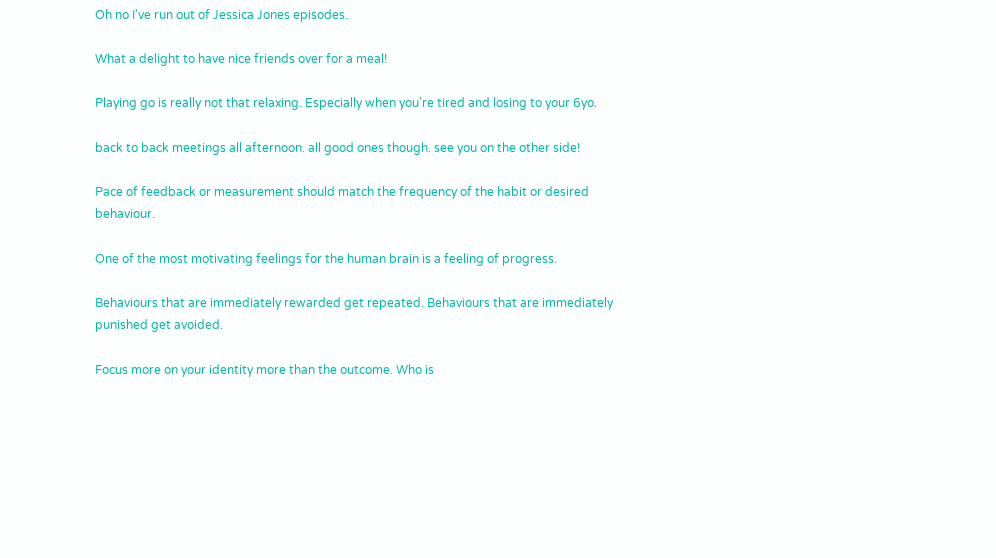Oh no I've run out of Jessica Jones episodes.

What a delight to have nice friends over for a meal!

Playing go is really not that relaxing. Especially when you're tired and losing to your 6yo.

back to back meetings all afternoon. all good ones though. see you on the other side!

Pace of feedback or measurement should match the frequency of the habit or desired behaviour.

One of the most motivating feelings for the human brain is a feeling of progress.

Behaviours that are immediately rewarded get repeated. Behaviours that are immediately punished get avoided.

Focus more on your identity more than the outcome. Who is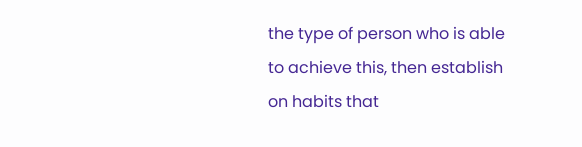the type of person who is able to achieve this, then establish on habits that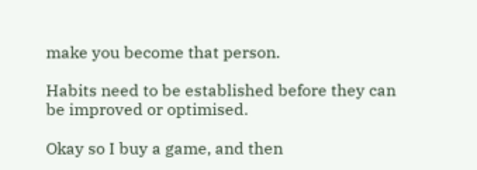make you become that person.

Habits need to be established before they can be improved or optimised.

Okay so I buy a game, and then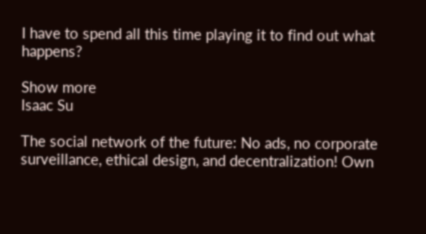I have to spend all this time playing it to find out what happens?

Show more
Isaac Su

The social network of the future: No ads, no corporate surveillance, ethical design, and decentralization! Own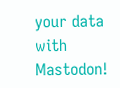your data with Mastodon!